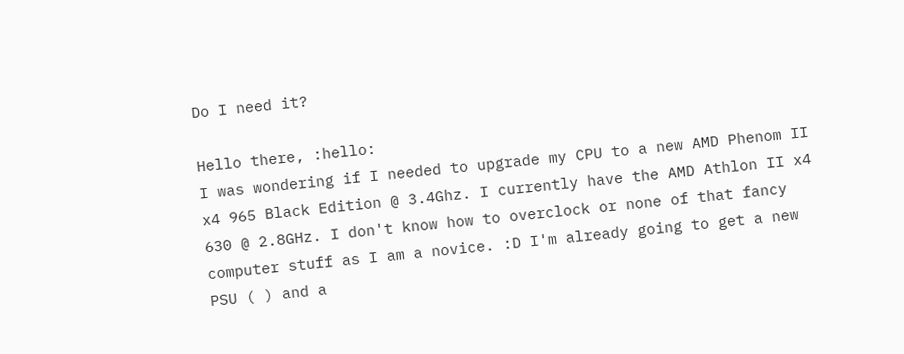Do I need it?

Hello there, :hello:
I was wondering if I needed to upgrade my CPU to a new AMD Phenom II x4 965 Black Edition @ 3.4Ghz. I currently have the AMD Athlon II x4 630 @ 2.8GHz. I don't know how to overclock or none of that fancy computer stuff as I am a novice. :D I'm already going to get a new PSU ( ) and a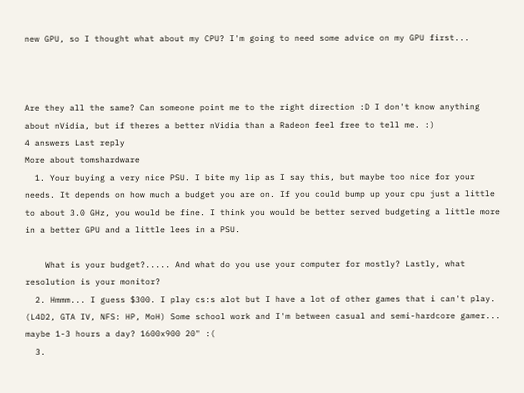new GPU, so I thought what about my CPU? I'm going to need some advice on my GPU first...



Are they all the same? Can someone point me to the right direction :D I don't know anything about nVidia, but if theres a better nVidia than a Radeon feel free to tell me. :)
4 answers Last reply
More about tomshardware
  1. Your buying a very nice PSU. I bite my lip as I say this, but maybe too nice for your needs. It depends on how much a budget you are on. If you could bump up your cpu just a little to about 3.0 GHz, you would be fine. I think you would be better served budgeting a little more in a better GPU and a little lees in a PSU.

    What is your budget?..... And what do you use your computer for mostly? Lastly, what resolution is your monitor?
  2. Hmmm... I guess $300. I play cs:s alot but I have a lot of other games that i can't play. (L4D2, GTA IV, NFS: HP, MoH) Some school work and I'm between casual and semi-hardcore gamer... maybe 1-3 hours a day? 1600x900 20" :(
  3.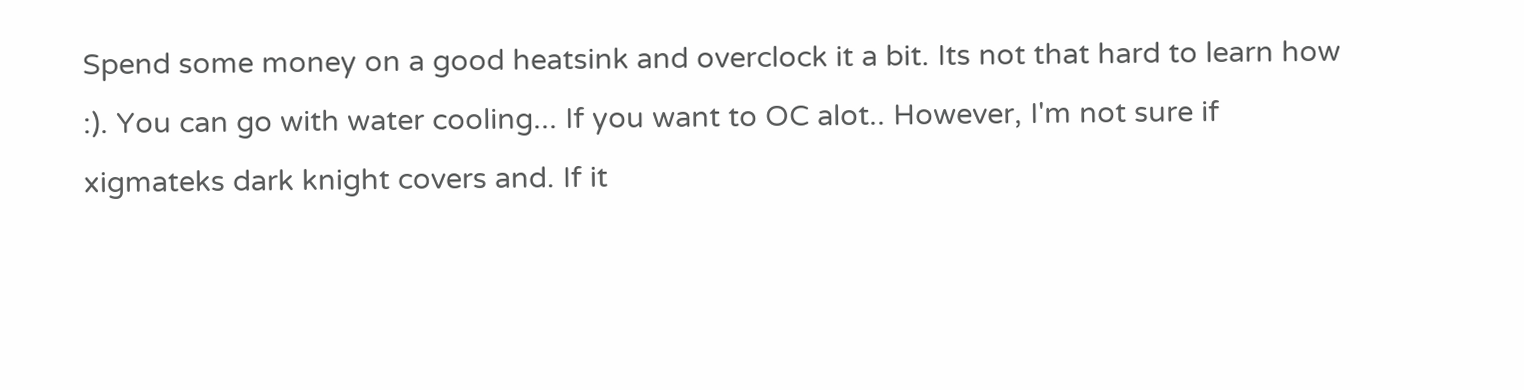Spend some money on a good heatsink and overclock it a bit. Its not that hard to learn how :). You can go with water cooling... If you want to OC alot.. However, I'm not sure if xigmateks dark knight covers and. If it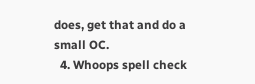does, get that and do a small OC.
  4. Whoops spell check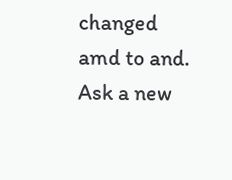changed amd to and.
Ask a new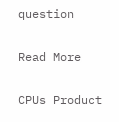question

Read More

CPUs Product